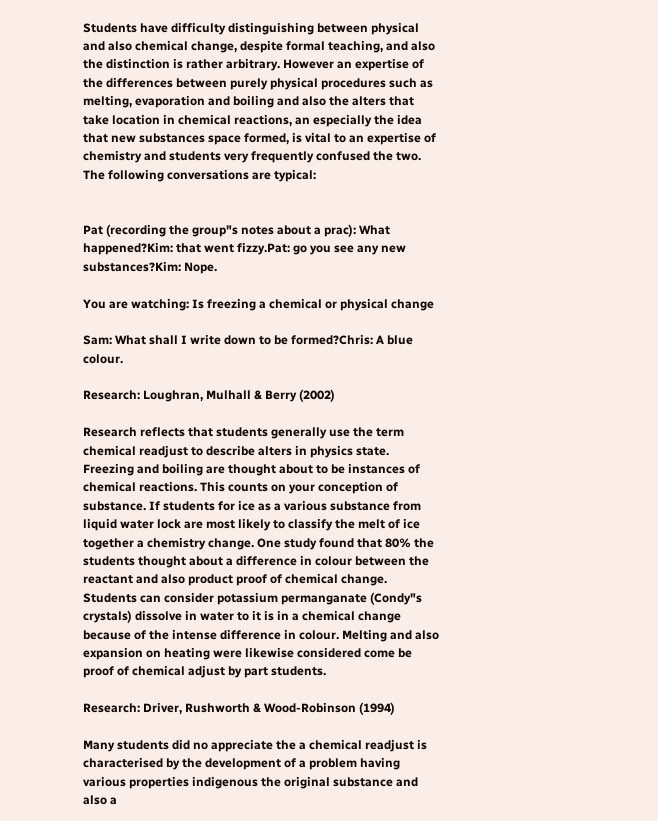Students have difficulty distinguishing between physical and also chemical change, despite formal teaching, and also the distinction is rather arbitrary. However an expertise of the differences between purely physical procedures such as melting, evaporation and boiling and also the alters that take location in chemical reactions, an especially the idea that new substances space formed, is vital to an expertise of chemistry and students very frequently confused the two. The following conversations are typical:


Pat (recording the group"s notes about a prac): What happened?Kim: that went fizzy.Pat: go you see any new substances?Kim: Nope.

You are watching: Is freezing a chemical or physical change

Sam: What shall I write down to be formed?Chris: A blue colour.

Research: Loughran, Mulhall & Berry (2002)

Research reflects that students generally use the term chemical readjust to describe alters in physics state. Freezing and boiling are thought about to be instances of chemical reactions. This counts on your conception of substance. If students for ice as a various substance from liquid water lock are most likely to classify the melt of ice together a chemistry change. One study found that 80% the students thought about a difference in colour between the reactant and also product proof of chemical change. Students can consider potassium permanganate (Condy"s crystals) dissolve in water to it is in a chemical change because of the intense difference in colour. Melting and also expansion on heating were likewise considered come be proof of chemical adjust by part students.

Research: Driver, Rushworth & Wood-Robinson (1994)

Many students did no appreciate the a chemical readjust is characterised by the development of a problem having various properties indigenous the original substance and also a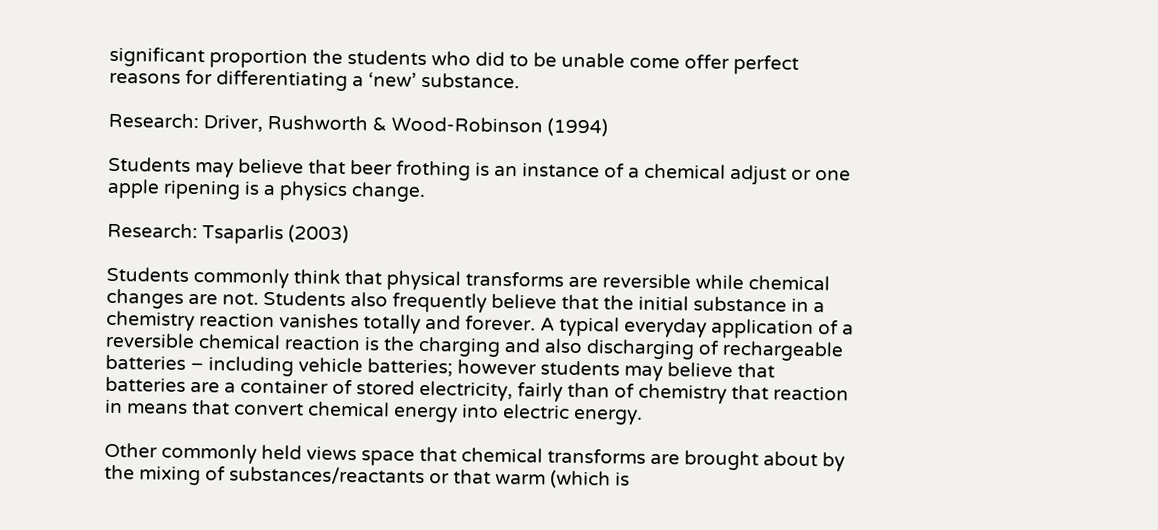significant proportion the students who did to be unable come offer perfect reasons for differentiating a ‘new’ substance.

Research: Driver, Rushworth & Wood-Robinson (1994)

Students may believe that beer frothing is an instance of a chemical adjust or one apple ripening is a physics change.

Research: Tsaparlis (2003)

Students commonly think that physical transforms are reversible while chemical changes are not. Students also frequently believe that the initial substance in a chemistry reaction vanishes totally and forever. A typical everyday application of a reversible chemical reaction is the charging and also discharging of rechargeable batteries – including vehicle batteries; however students may believe that batteries are a container of stored electricity, fairly than of chemistry that reaction in means that convert chemical energy into electric energy.

Other commonly held views space that chemical transforms are brought about by the mixing of substances/reactants or that warm (which is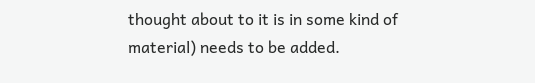thought about to it is in some kind of material) needs to be added.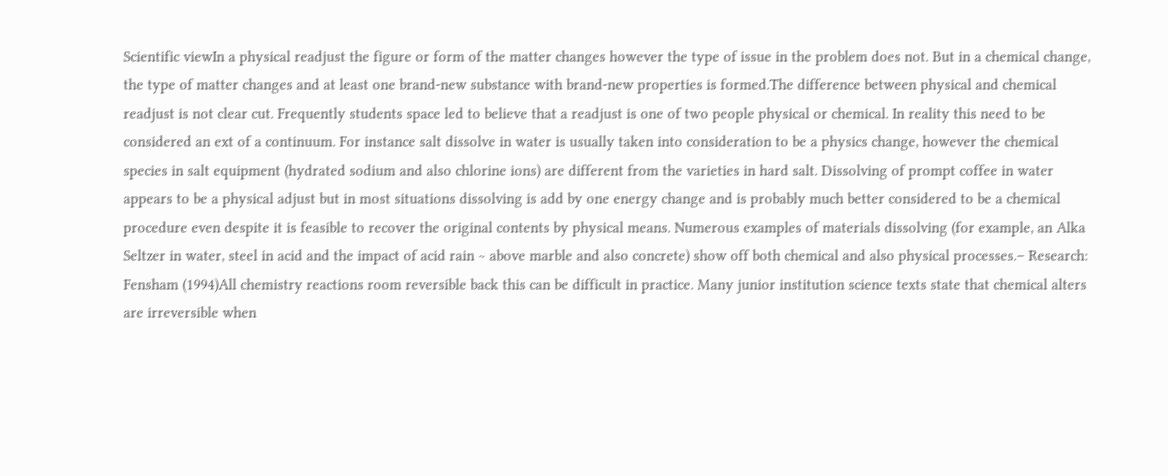Scientific viewIn a physical readjust the figure or form of the matter changes however the type of issue in the problem does not. But in a chemical change, the type of matter changes and at least one brand-new substance with brand-new properties is formed.The difference between physical and chemical readjust is not clear cut. Frequently students space led to believe that a readjust is one of two people physical or chemical. In reality this need to be considered an ext of a continuum. For instance salt dissolve in water is usually taken into consideration to be a physics change, however the chemical species in salt equipment (hydrated sodium and also chlorine ions) are different from the varieties in hard salt. Dissolving of prompt coffee in water appears to be a physical adjust but in most situations dissolving is add by one energy change and is probably much better considered to be a chemical procedure even despite it is feasible to recover the original contents by physical means. Numerous examples of materials dissolving (for example, an Alka Seltzer in water, steel in acid and the impact of acid rain ~ above marble and also concrete) show off both chemical and also physical processes.– Research: Fensham (1994)All chemistry reactions room reversible back this can be difficult in practice. Many junior institution science texts state that chemical alters are irreversible when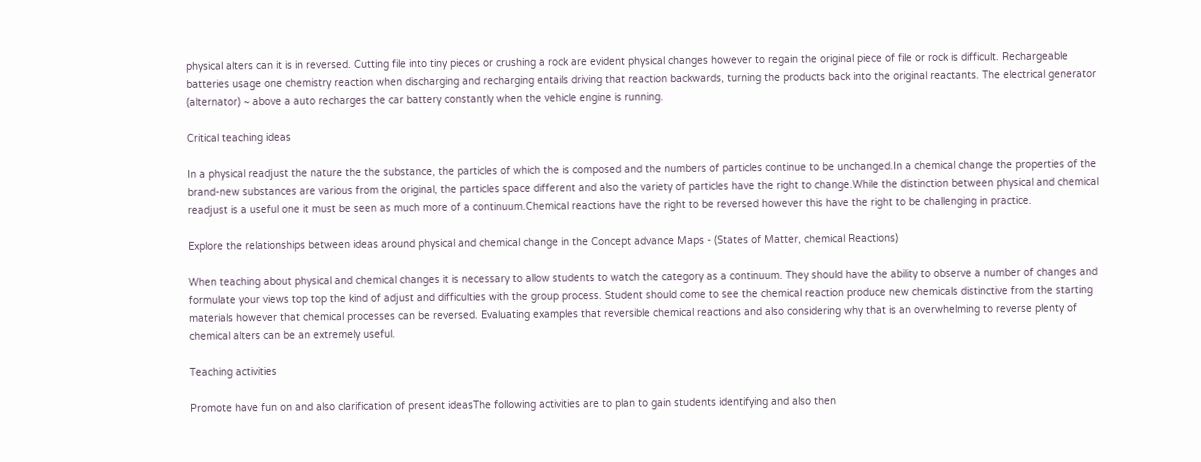physical alters can it is in reversed. Cutting file into tiny pieces or crushing a rock are evident physical changes however to regain the original piece of file or rock is difficult. Rechargeable batteries usage one chemistry reaction when discharging and recharging entails driving that reaction backwards, turning the products back into the original reactants. The electrical generator (alternator) ~ above a auto recharges the car battery constantly when the vehicle engine is running.

Critical teaching ideas

In a physical readjust the nature the the substance, the particles of which the is composed and the numbers of particles continue to be unchanged.In a chemical change the properties of the brand-new substances are various from the original, the particles space different and also the variety of particles have the right to change.While the distinction between physical and chemical readjust is a useful one it must be seen as much more of a continuum.Chemical reactions have the right to be reversed however this have the right to be challenging in practice.

Explore the relationships between ideas around physical and chemical change in the Concept advance Maps - (States of Matter, chemical Reactions)

When teaching about physical and chemical changes it is necessary to allow students to watch the category as a continuum. They should have the ability to observe a number of changes and formulate your views top top the kind of adjust and difficulties with the group process. Student should come to see the chemical reaction produce new chemicals distinctive from the starting materials however that chemical processes can be reversed. Evaluating examples that reversible chemical reactions and also considering why that is an overwhelming to reverse plenty of chemical alters can be an extremely useful.

Teaching activities

Promote have fun on and also clarification of present ideasThe following activities are to plan to gain students identifying and also then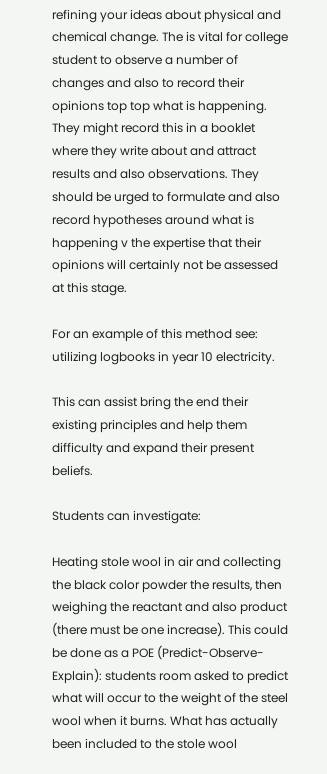refining your ideas about physical and chemical change. The is vital for college student to observe a number of changes and also to record their opinions top top what is happening. They might record this in a booklet where they write about and attract results and also observations. They should be urged to formulate and also record hypotheses around what is happening v the expertise that their opinions will certainly not be assessed at this stage.

For an example of this method see: utilizing logbooks in year 10 electricity.

This can assist bring the end their existing principles and help them difficulty and expand their present beliefs.

Students can investigate:

Heating stole wool in air and collecting the black color powder the results, then weighing the reactant and also product (there must be one increase). This could be done as a POE (Predict-Observe-Explain): students room asked to predict what will occur to the weight of the steel wool when it burns. What has actually been included to the stole wool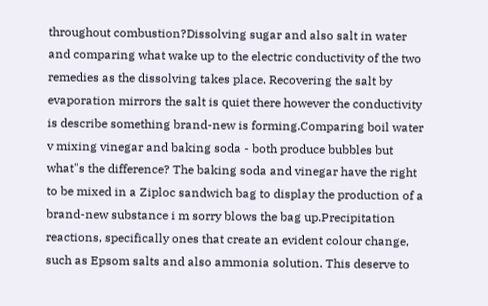throughout combustion?Dissolving sugar and also salt in water and comparing what wake up to the electric conductivity of the two remedies as the dissolving takes place. Recovering the salt by evaporation mirrors the salt is quiet there however the conductivity is describe something brand-new is forming.Comparing boil water v mixing vinegar and baking soda - both produce bubbles but what"s the difference? The baking soda and vinegar have the right to be mixed in a Ziploc sandwich bag to display the production of a brand-new substance i m sorry blows the bag up.Precipitation reactions, specifically ones that create an evident colour change, such as Epsom salts and also ammonia solution. This deserve to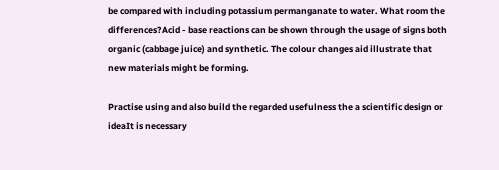be compared with including potassium permanganate to water. What room the differences?Acid - base reactions can be shown through the usage of signs both organic (cabbage juice) and synthetic. The colour changes aid illustrate that new materials might be forming.

Practise using and also build the regarded usefulness the a scientific design or ideaIt is necessary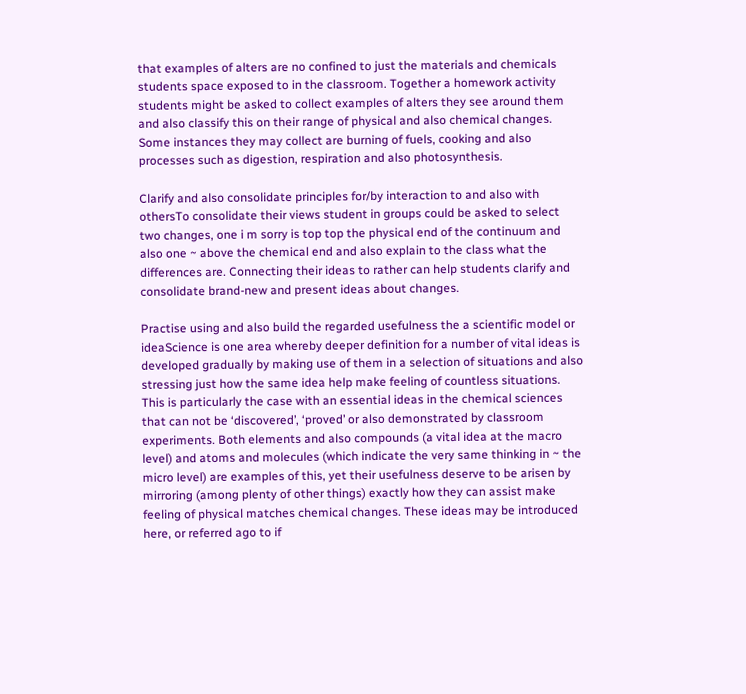that examples of alters are no confined to just the materials and chemicals students space exposed to in the classroom. Together a homework activity students might be asked to collect examples of alters they see around them and also classify this on their range of physical and also chemical changes. Some instances they may collect are burning of fuels, cooking and also processes such as digestion, respiration and also photosynthesis.

Clarify and also consolidate principles for/by interaction to and also with othersTo consolidate their views student in groups could be asked to select two changes, one i m sorry is top top the physical end of the continuum and also one ~ above the chemical end and also explain to the class what the differences are. Connecting their ideas to rather can help students clarify and consolidate brand-new and present ideas about changes.

Practise using and also build the regarded usefulness the a scientific model or ideaScience is one area whereby deeper definition for a number of vital ideas is developed gradually by making use of them in a selection of situations and also stressing just how the same idea help make feeling of countless situations. This is particularly the case with an essential ideas in the chemical sciences that can not be ‘discovered’, ‘proved’ or also demonstrated by classroom experiments. Both elements and also compounds (a vital idea at the macro level) and atoms and molecules (which indicate the very same thinking in ~ the micro level) are examples of this, yet their usefulness deserve to be arisen by mirroring (among plenty of other things) exactly how they can assist make feeling of physical matches chemical changes. These ideas may be introduced here, or referred ago to if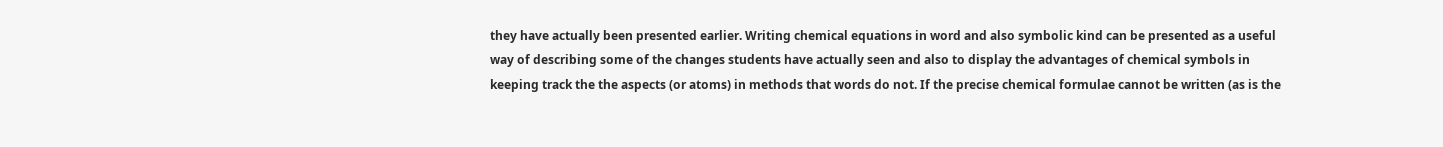they have actually been presented earlier. Writing chemical equations in word and also symbolic kind can be presented as a useful way of describing some of the changes students have actually seen and also to display the advantages of chemical symbols in keeping track the the aspects (or atoms) in methods that words do not. If the precise chemical formulae cannot be written (as is the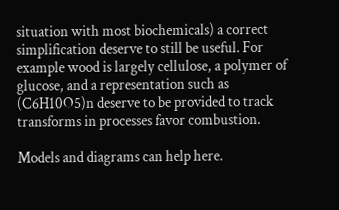situation with most biochemicals) a correct simplification deserve to still be useful. For example wood is largely cellulose, a polymer of glucose, and a representation such as (C6H10O5)n deserve to be provided to track transforms in processes favor combustion.

Models and diagrams can help here.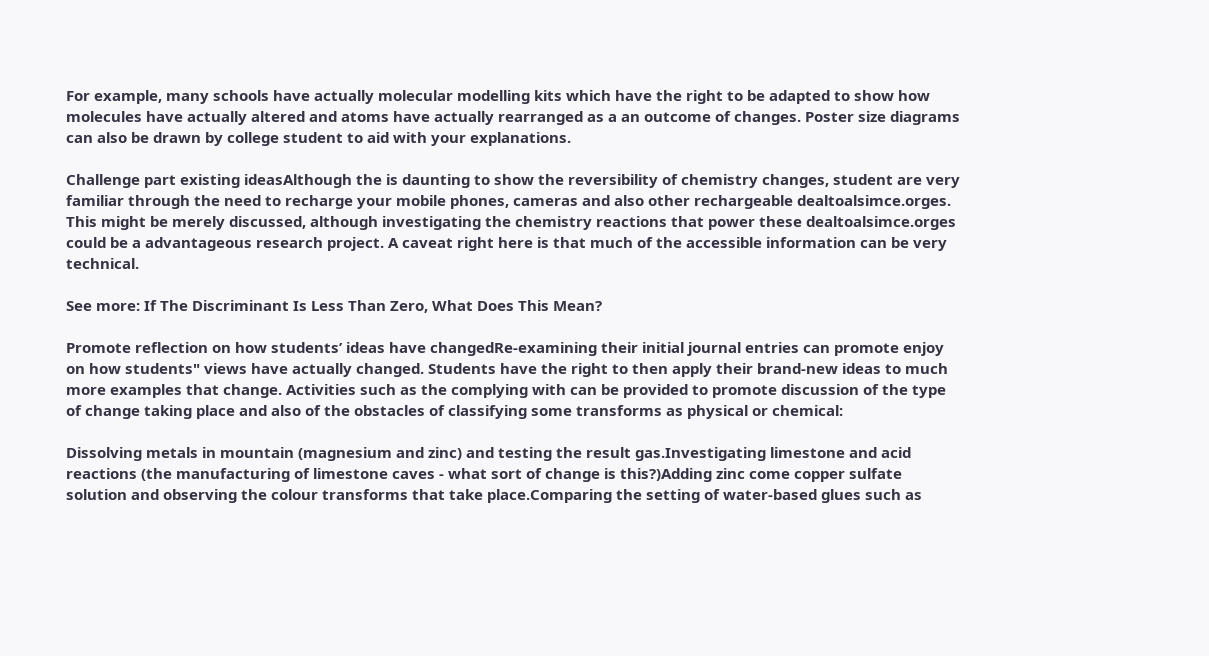For example, many schools have actually molecular modelling kits which have the right to be adapted to show how molecules have actually altered and atoms have actually rearranged as a an outcome of changes. Poster size diagrams can also be drawn by college student to aid with your explanations.

Challenge part existing ideasAlthough the is daunting to show the reversibility of chemistry changes, student are very familiar through the need to recharge your mobile phones, cameras and also other rechargeable dealtoalsimce.orges. This might be merely discussed, although investigating the chemistry reactions that power these dealtoalsimce.orges could be a advantageous research project. A caveat right here is that much of the accessible information can be very technical.

See more: If The Discriminant Is Less Than Zero, What Does This Mean?

Promote reflection on how students’ ideas have changedRe-examining their initial journal entries can promote enjoy on how students" views have actually changed. Students have the right to then apply their brand-new ideas to much more examples that change. Activities such as the complying with can be provided to promote discussion of the type of change taking place and also of the obstacles of classifying some transforms as physical or chemical:

Dissolving metals in mountain (magnesium and zinc) and testing the result gas.Investigating limestone and acid reactions (the manufacturing of limestone caves - what sort of change is this?)Adding zinc come copper sulfate solution and observing the colour transforms that take place.Comparing the setting of water-based glues such as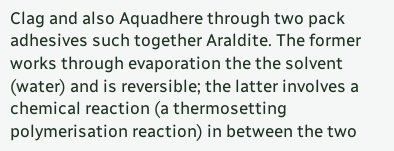Clag and also Aquadhere through two pack adhesives such together Araldite. The former works through evaporation the the solvent (water) and is reversible; the latter involves a chemical reaction (a thermosetting polymerisation reaction) in between the two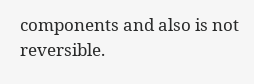components and also is not reversible.